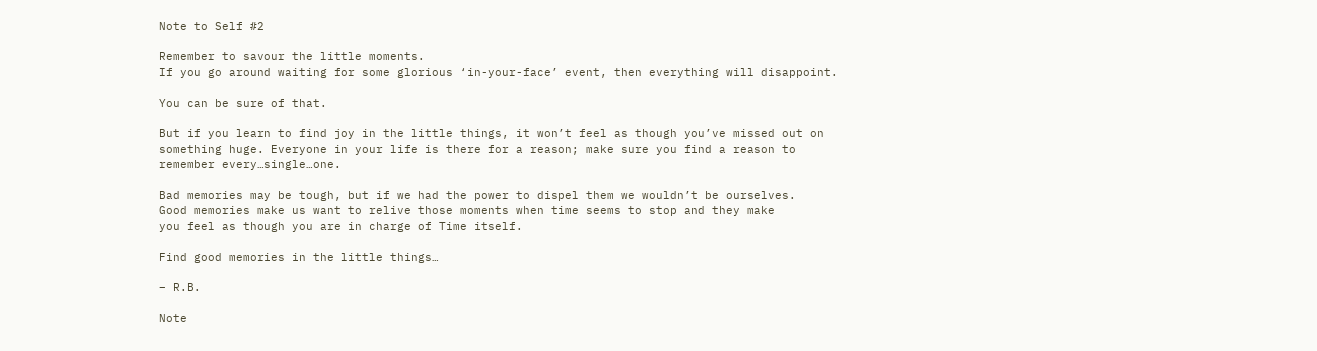Note to Self #2

Remember to savour the little moments.
If you go around waiting for some glorious ‘in-your-face’ event, then everything will disappoint.

You can be sure of that.

But if you learn to find joy in the little things, it won’t feel as though you’ve missed out on
something huge. Everyone in your life is there for a reason; make sure you find a reason to
remember every…single…one.

Bad memories may be tough, but if we had the power to dispel them we wouldn’t be ourselves.
Good memories make us want to relive those moments when time seems to stop and they make
you feel as though you are in charge of Time itself.

Find good memories in the little things…

– R.B.

Note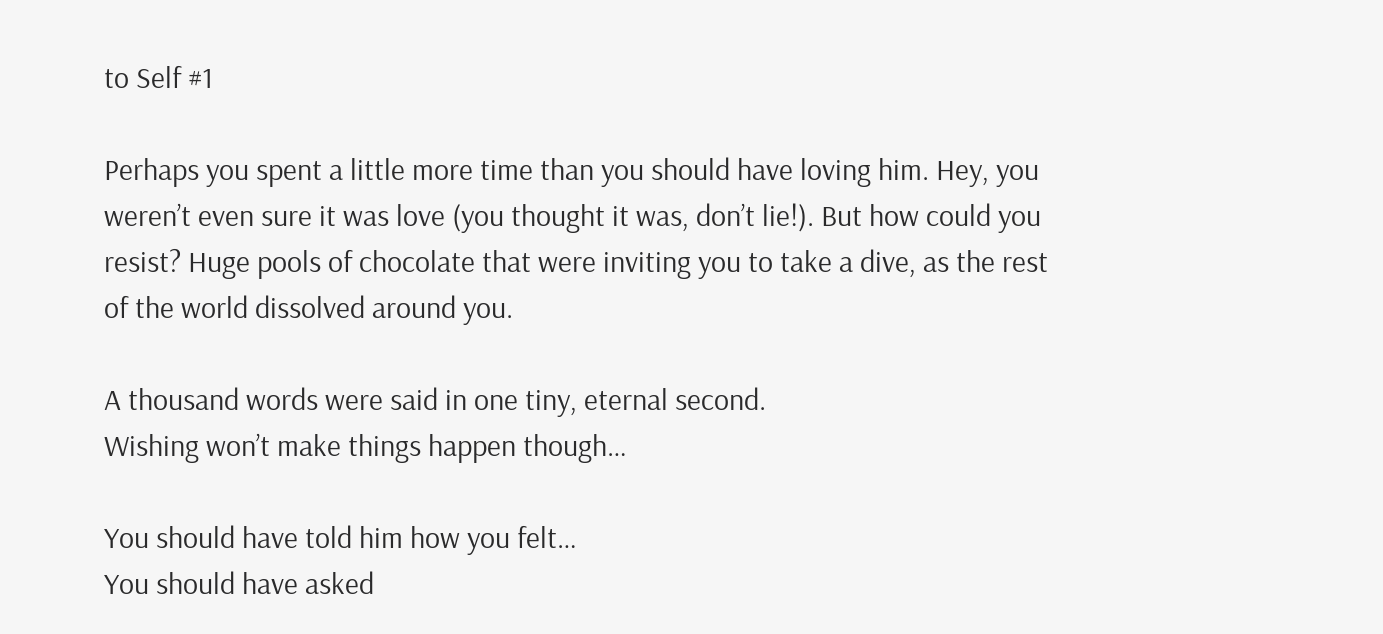to Self #1

Perhaps you spent a little more time than you should have loving him. Hey, you weren’t even sure it was love (you thought it was, don’t lie!). But how could you resist? Huge pools of chocolate that were inviting you to take a dive, as the rest of the world dissolved around you.

A thousand words were said in one tiny, eternal second.
Wishing won’t make things happen though…

You should have told him how you felt…
You should have asked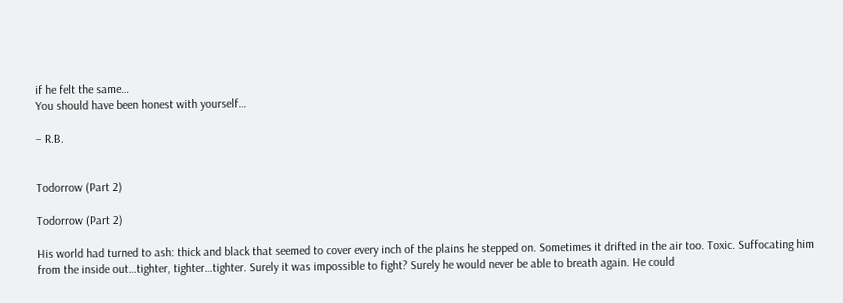if he felt the same…
You should have been honest with yourself…

– R.B.


Todorrow (Part 2)

Todorrow (Part 2)

His world had turned to ash: thick and black that seemed to cover every inch of the plains he stepped on. Sometimes it drifted in the air too. Toxic. Suffocating him from the inside out…tighter, tighter…tighter. Surely it was impossible to fight? Surely he would never be able to breath again. He could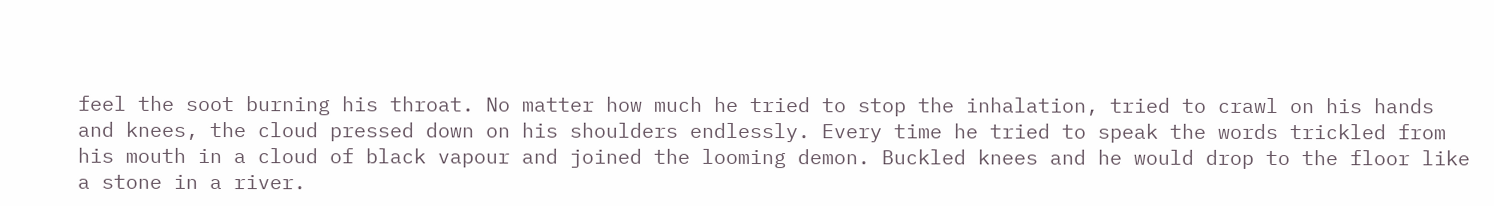feel the soot burning his throat. No matter how much he tried to stop the inhalation, tried to crawl on his hands and knees, the cloud pressed down on his shoulders endlessly. Every time he tried to speak the words trickled from his mouth in a cloud of black vapour and joined the looming demon. Buckled knees and he would drop to the floor like a stone in a river.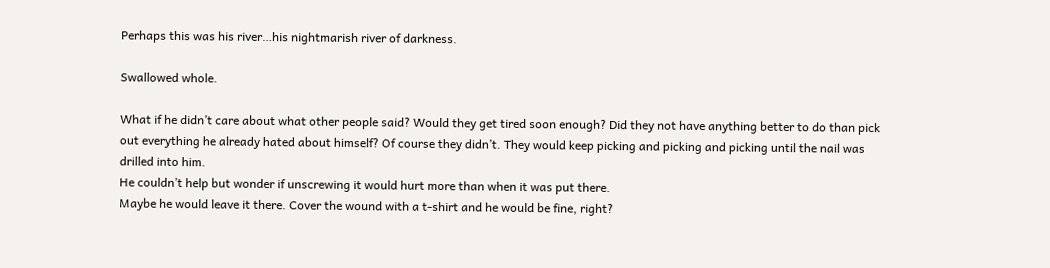Perhaps this was his river…his nightmarish river of darkness.

Swallowed whole.

What if he didn’t care about what other people said? Would they get tired soon enough? Did they not have anything better to do than pick out everything he already hated about himself? Of course they didn’t. They would keep picking and picking and picking until the nail was drilled into him.
He couldn’t help but wonder if unscrewing it would hurt more than when it was put there.
Maybe he would leave it there. Cover the wound with a t-shirt and he would be fine, right?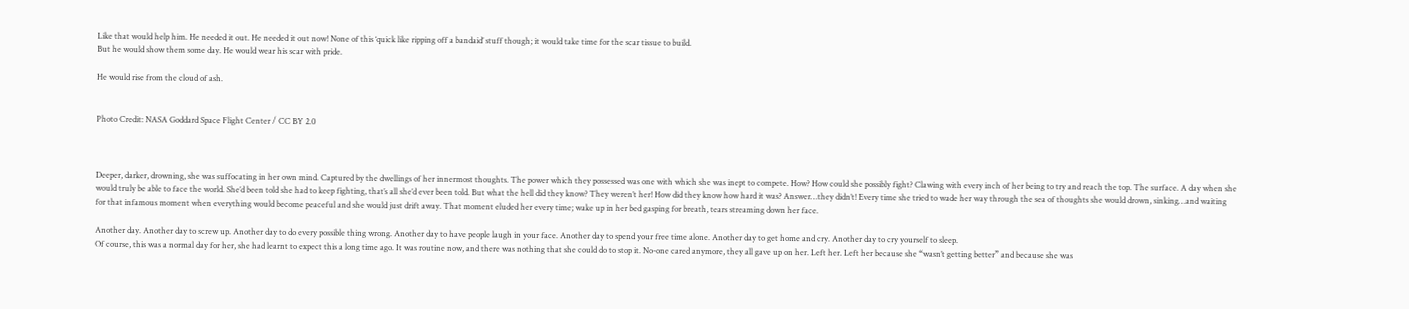Like that would help him. He needed it out. He needed it out now! None of this ‘quick like ripping off a bandaid’ stuff though; it would take time for the scar tissue to build.
But he would show them some day. He would wear his scar with pride.

He would rise from the cloud of ash.


Photo Credit: NASA Goddard Space Flight Center / CC BY 2.0



Deeper, darker, drowning, she was suffocating in her own mind. Captured by the dwellings of her innermost thoughts. The power which they possessed was one with which she was inept to compete. How? How could she possibly fight? Clawing with every inch of her being to try and reach the top. The surface. A day when she would truly be able to face the world. She’d been told she had to keep fighting, that’s all she’d ever been told. But what the hell did they know? They weren’t her! How did they know how hard it was? Answer…they didn’t! Every time she tried to wade her way through the sea of thoughts she would drown, sinking…and waiting for that infamous moment when everything would become peaceful and she would just drift away. That moment eluded her every time; wake up in her bed gasping for breath, tears streaming down her face.

Another day. Another day to screw up. Another day to do every possible thing wrong. Another day to have people laugh in your face. Another day to spend your free time alone. Another day to get home and cry. Another day to cry yourself to sleep.
Of course, this was a normal day for her, she had learnt to expect this a long time ago. It was routine now, and there was nothing that she could do to stop it. No-one cared anymore, they all gave up on her. Left her. Left her because she “wasn’t getting better” and because she was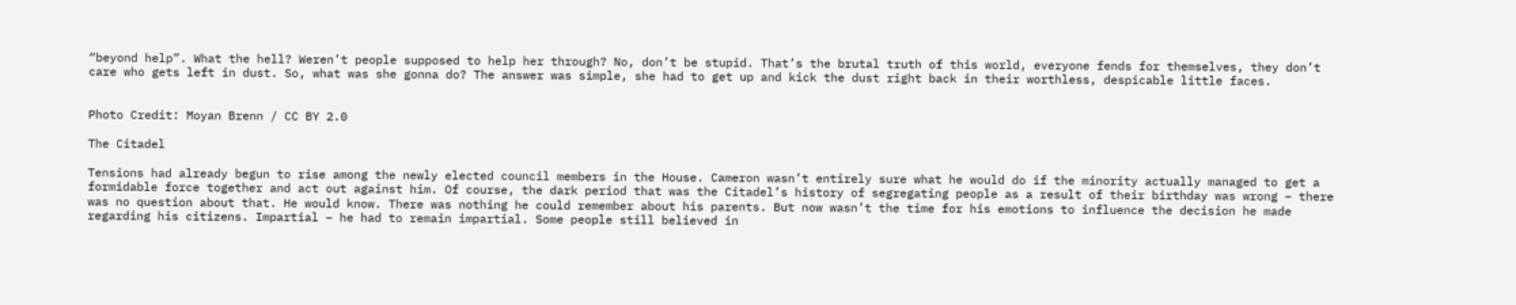“beyond help”. What the hell? Weren’t people supposed to help her through? No, don’t be stupid. That’s the brutal truth of this world, everyone fends for themselves, they don’t care who gets left in dust. So, what was she gonna do? The answer was simple, she had to get up and kick the dust right back in their worthless, despicable little faces.


Photo Credit: Moyan Brenn / CC BY 2.0

The Citadel

Tensions had already begun to rise among the newly elected council members in the House. Cameron wasn’t entirely sure what he would do if the minority actually managed to get a formidable force together and act out against him. Of course, the dark period that was the Citadel’s history of segregating people as a result of their birthday was wrong – there was no question about that. He would know. There was nothing he could remember about his parents. But now wasn’t the time for his emotions to influence the decision he made regarding his citizens. Impartial – he had to remain impartial. Some people still believed in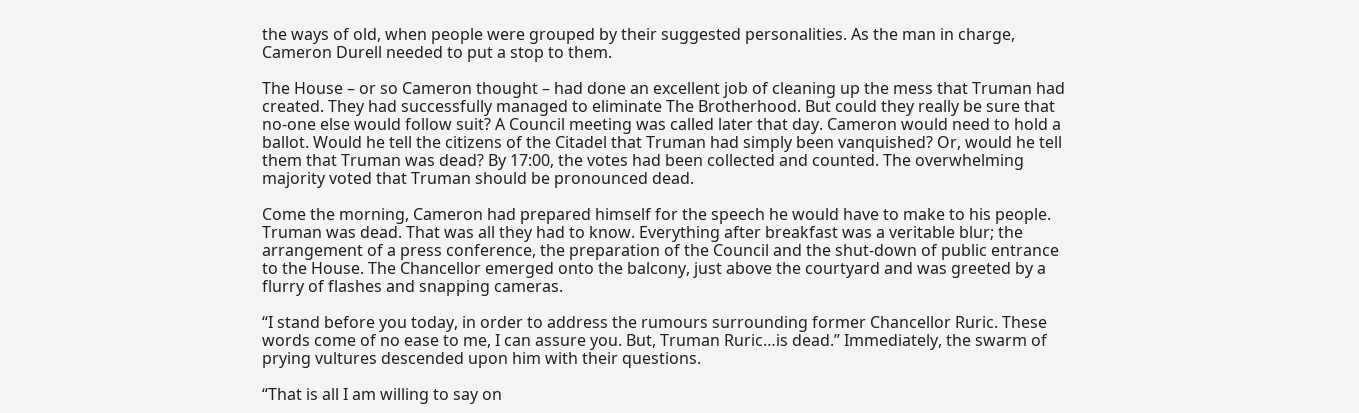the ways of old, when people were grouped by their suggested personalities. As the man in charge, Cameron Durell needed to put a stop to them.

The House – or so Cameron thought – had done an excellent job of cleaning up the mess that Truman had created. They had successfully managed to eliminate The Brotherhood. But could they really be sure that no-one else would follow suit? A Council meeting was called later that day. Cameron would need to hold a ballot. Would he tell the citizens of the Citadel that Truman had simply been vanquished? Or, would he tell them that Truman was dead? By 17:00, the votes had been collected and counted. The overwhelming majority voted that Truman should be pronounced dead.

Come the morning, Cameron had prepared himself for the speech he would have to make to his people. Truman was dead. That was all they had to know. Everything after breakfast was a veritable blur; the arrangement of a press conference, the preparation of the Council and the shut-down of public entrance to the House. The Chancellor emerged onto the balcony, just above the courtyard and was greeted by a flurry of flashes and snapping cameras.

“I stand before you today, in order to address the rumours surrounding former Chancellor Ruric. These words come of no ease to me, I can assure you. But, Truman Ruric…is dead.” Immediately, the swarm of prying vultures descended upon him with their questions.

“That is all I am willing to say on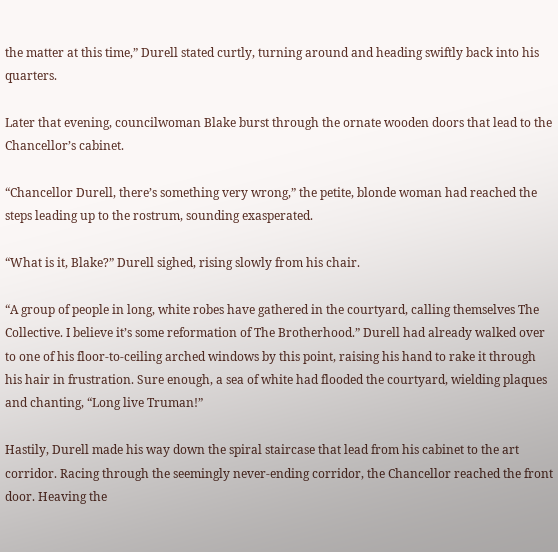the matter at this time,” Durell stated curtly, turning around and heading swiftly back into his quarters.

Later that evening, councilwoman Blake burst through the ornate wooden doors that lead to the Chancellor’s cabinet.

“Chancellor Durell, there’s something very wrong,” the petite, blonde woman had reached the steps leading up to the rostrum, sounding exasperated.

“What is it, Blake?” Durell sighed, rising slowly from his chair.

“A group of people in long, white robes have gathered in the courtyard, calling themselves The Collective. I believe it’s some reformation of The Brotherhood.” Durell had already walked over to one of his floor-to-ceiling arched windows by this point, raising his hand to rake it through his hair in frustration. Sure enough, a sea of white had flooded the courtyard, wielding plaques and chanting, “Long live Truman!”

Hastily, Durell made his way down the spiral staircase that lead from his cabinet to the art corridor. Racing through the seemingly never-ending corridor, the Chancellor reached the front door. Heaving the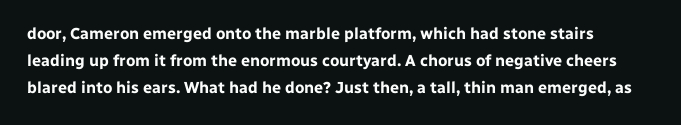door, Cameron emerged onto the marble platform, which had stone stairs leading up from it from the enormous courtyard. A chorus of negative cheers blared into his ears. What had he done? Just then, a tall, thin man emerged, as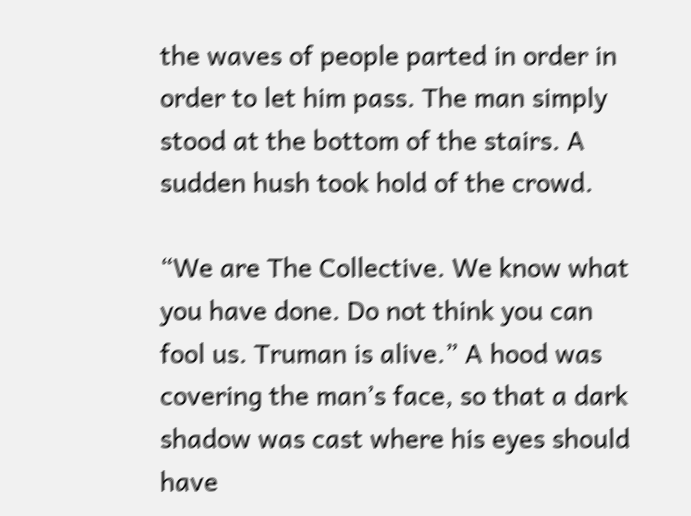the waves of people parted in order in order to let him pass. The man simply stood at the bottom of the stairs. A sudden hush took hold of the crowd.

“We are The Collective. We know what you have done. Do not think you can fool us. Truman is alive.” A hood was covering the man’s face, so that a dark shadow was cast where his eyes should have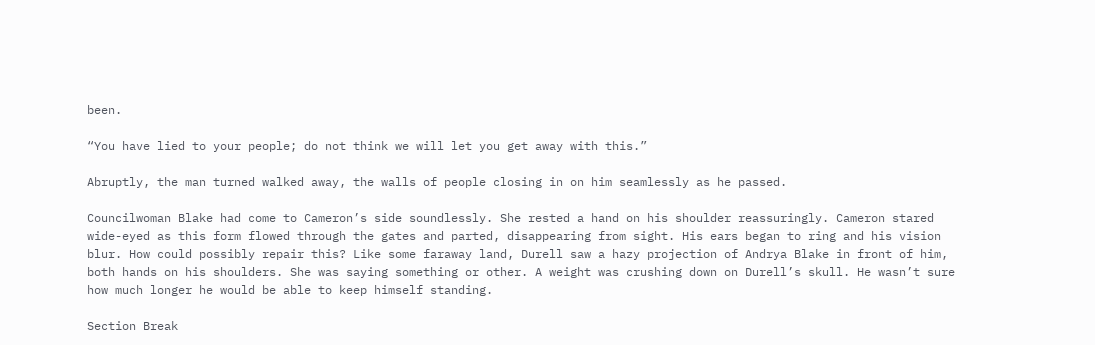been.

“You have lied to your people; do not think we will let you get away with this.”

Abruptly, the man turned walked away, the walls of people closing in on him seamlessly as he passed.

Councilwoman Blake had come to Cameron’s side soundlessly. She rested a hand on his shoulder reassuringly. Cameron stared wide-eyed as this form flowed through the gates and parted, disappearing from sight. His ears began to ring and his vision blur. How could possibly repair this? Like some faraway land, Durell saw a hazy projection of Andrya Blake in front of him, both hands on his shoulders. She was saying something or other. A weight was crushing down on Durell’s skull. He wasn’t sure how much longer he would be able to keep himself standing.

Section Break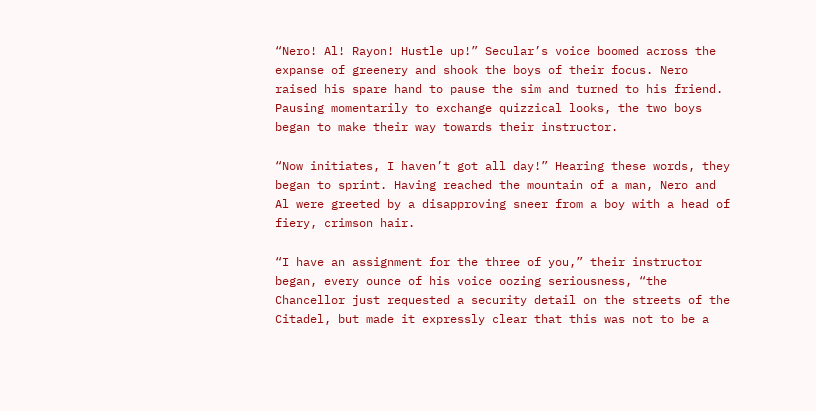“Nero! Al! Rayon! Hustle up!” Secular’s voice boomed across the expanse of greenery and shook the boys of their focus. Nero raised his spare hand to pause the sim and turned to his friend. Pausing momentarily to exchange quizzical looks, the two boys began to make their way towards their instructor.

“Now initiates, I haven’t got all day!” Hearing these words, they began to sprint. Having reached the mountain of a man, Nero and Al were greeted by a disapproving sneer from a boy with a head of fiery, crimson hair.

“I have an assignment for the three of you,” their instructor began, every ounce of his voice oozing seriousness, “the Chancellor just requested a security detail on the streets of the Citadel, but made it expressly clear that this was not to be a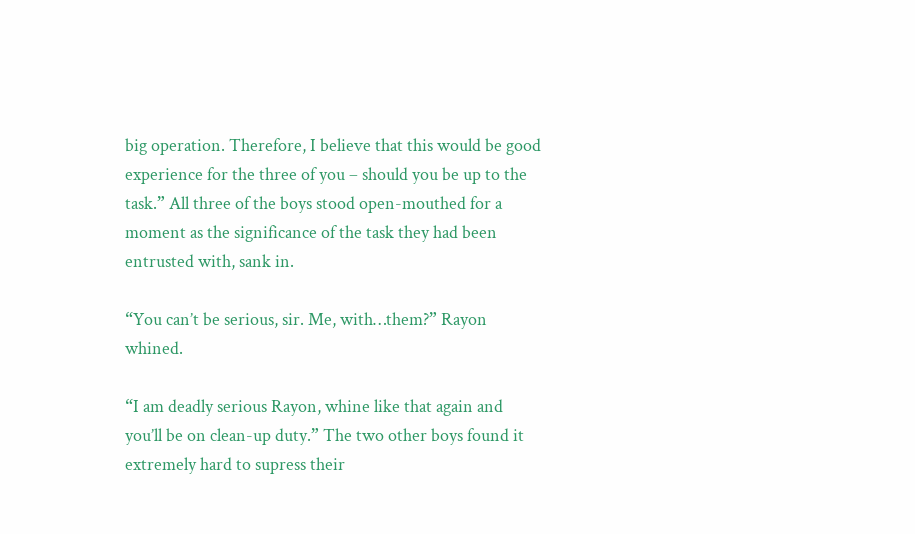big operation. Therefore, I believe that this would be good experience for the three of you – should you be up to the task.” All three of the boys stood open-mouthed for a moment as the significance of the task they had been entrusted with, sank in.

“You can’t be serious, sir. Me, with…them?” Rayon whined.

“I am deadly serious Rayon, whine like that again and you’ll be on clean-up duty.” The two other boys found it extremely hard to supress their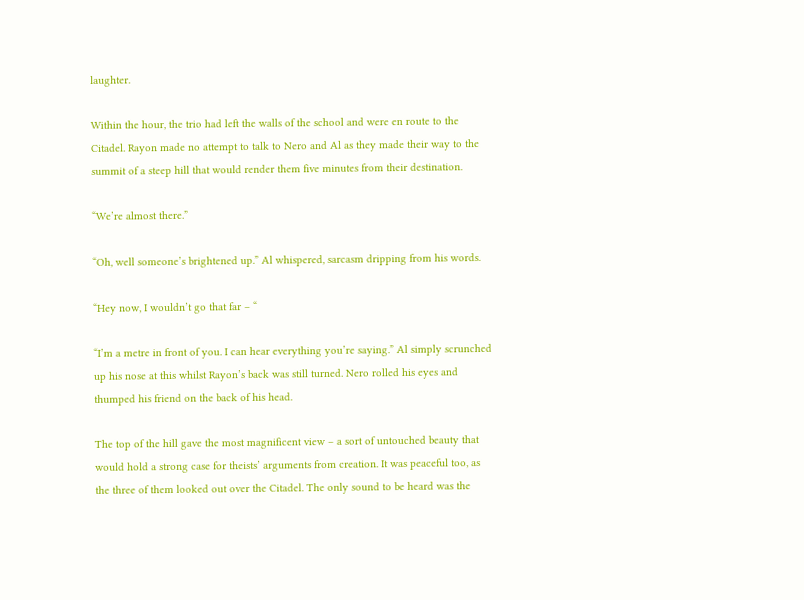laughter.

Within the hour, the trio had left the walls of the school and were en route to the Citadel. Rayon made no attempt to talk to Nero and Al as they made their way to the summit of a steep hill that would render them five minutes from their destination.

“We’re almost there.”

“Oh, well someone’s brightened up.” Al whispered, sarcasm dripping from his words.

“Hey now, I wouldn’t go that far – “

“I’m a metre in front of you. I can hear everything you’re saying.” Al simply scrunched up his nose at this whilst Rayon’s back was still turned. Nero rolled his eyes and thumped his friend on the back of his head.

The top of the hill gave the most magnificent view – a sort of untouched beauty that would hold a strong case for theists’ arguments from creation. It was peaceful too, as the three of them looked out over the Citadel. The only sound to be heard was the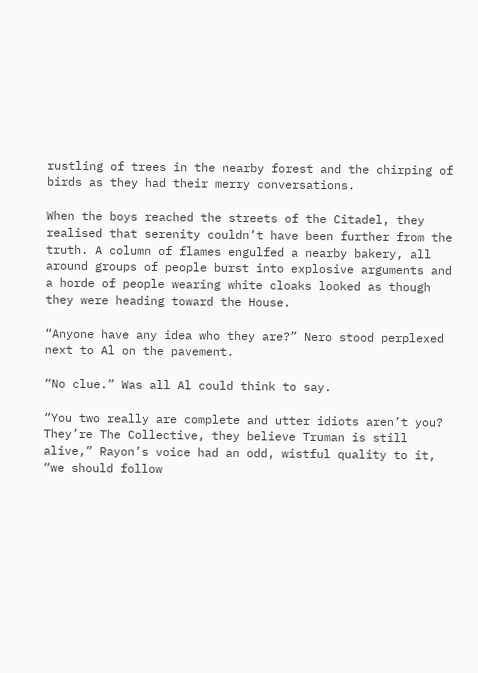rustling of trees in the nearby forest and the chirping of birds as they had their merry conversations.

When the boys reached the streets of the Citadel, they realised that serenity couldn’t have been further from the truth. A column of flames engulfed a nearby bakery, all around groups of people burst into explosive arguments and a horde of people wearing white cloaks looked as though they were heading toward the House.

“Anyone have any idea who they are?” Nero stood perplexed next to Al on the pavement.

“No clue.” Was all Al could think to say.

“You two really are complete and utter idiots aren’t you? They’re The Collective, they believe Truman is still alive,” Rayon’s voice had an odd, wistful quality to it, “we should follow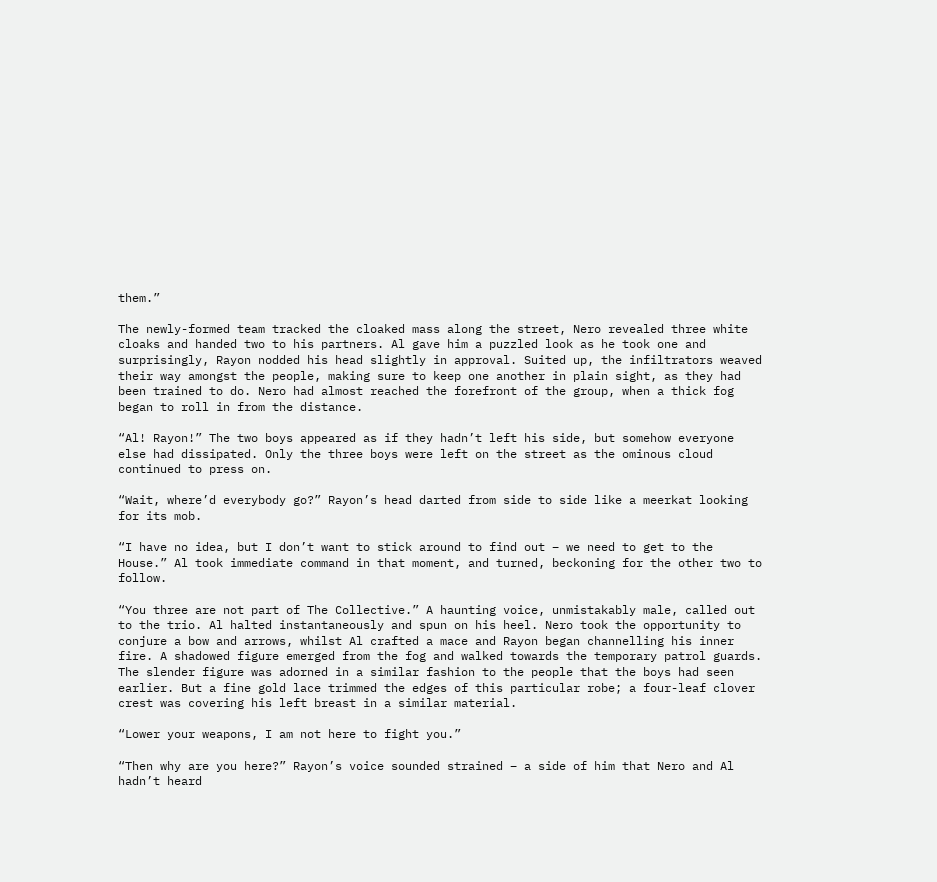them.”

The newly-formed team tracked the cloaked mass along the street, Nero revealed three white cloaks and handed two to his partners. Al gave him a puzzled look as he took one and surprisingly, Rayon nodded his head slightly in approval. Suited up, the infiltrators weaved their way amongst the people, making sure to keep one another in plain sight, as they had been trained to do. Nero had almost reached the forefront of the group, when a thick fog began to roll in from the distance.

“Al! Rayon!” The two boys appeared as if they hadn’t left his side, but somehow everyone else had dissipated. Only the three boys were left on the street as the ominous cloud continued to press on.

“Wait, where’d everybody go?” Rayon’s head darted from side to side like a meerkat looking for its mob.

“I have no idea, but I don’t want to stick around to find out – we need to get to the House.” Al took immediate command in that moment, and turned, beckoning for the other two to follow.

“You three are not part of The Collective.” A haunting voice, unmistakably male, called out to the trio. Al halted instantaneously and spun on his heel. Nero took the opportunity to conjure a bow and arrows, whilst Al crafted a mace and Rayon began channelling his inner fire. A shadowed figure emerged from the fog and walked towards the temporary patrol guards. The slender figure was adorned in a similar fashion to the people that the boys had seen earlier. But a fine gold lace trimmed the edges of this particular robe; a four-leaf clover crest was covering his left breast in a similar material.

“Lower your weapons, I am not here to fight you.”

“Then why are you here?” Rayon’s voice sounded strained – a side of him that Nero and Al hadn’t heard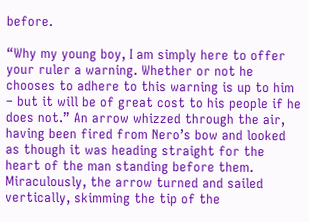before.

“Why my young boy, I am simply here to offer your ruler a warning. Whether or not he chooses to adhere to this warning is up to him – but it will be of great cost to his people if he does not.” An arrow whizzed through the air, having been fired from Nero’s bow and looked as though it was heading straight for the heart of the man standing before them. Miraculously, the arrow turned and sailed vertically, skimming the tip of the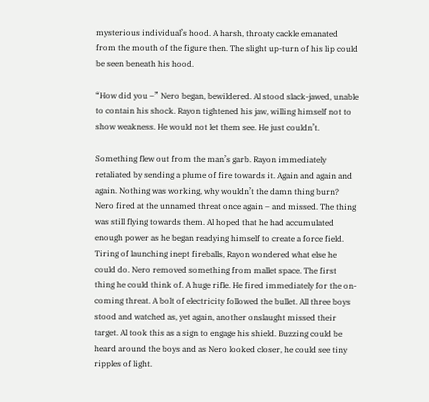mysterious individual’s hood. A harsh, throaty cackle emanated from the mouth of the figure then. The slight up-turn of his lip could be seen beneath his hood.

“How did you –” Nero began, bewildered. Al stood slack-jawed, unable to contain his shock. Rayon tightened his jaw, willing himself not to show weakness. He would not let them see. He just couldn’t.

Something flew out from the man’s garb. Rayon immediately retaliated by sending a plume of fire towards it. Again and again and again. Nothing was working, why wouldn’t the damn thing burn? Nero fired at the unnamed threat once again – and missed. The thing was still flying towards them. Al hoped that he had accumulated enough power as he began readying himself to create a force field. Tiring of launching inept fireballs, Rayon wondered what else he could do. Nero removed something from mallet space. The first thing he could think of. A huge rifle. He fired immediately for the on-coming threat. A bolt of electricity followed the bullet. All three boys stood and watched as, yet again, another onslaught missed their target. Al took this as a sign to engage his shield. Buzzing could be heard around the boys and as Nero looked closer, he could see tiny ripples of light.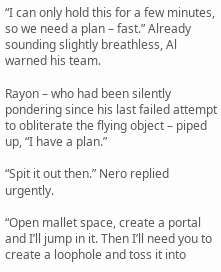“I can only hold this for a few minutes, so we need a plan – fast.” Already sounding slightly breathless, Al warned his team.

Rayon – who had been silently pondering since his last failed attempt to obliterate the flying object – piped up, “I have a plan.”

“Spit it out then.” Nero replied urgently.

“Open mallet space, create a portal and I’ll jump in it. Then I’ll need you to create a loophole and toss it into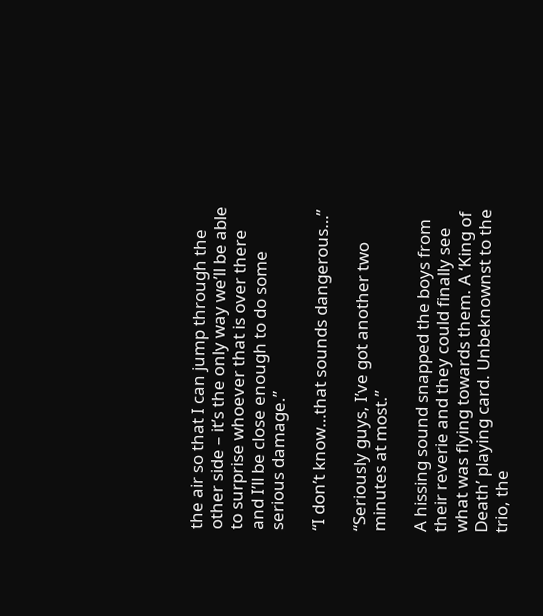the air so that I can jump through the other side – it’s the only way we’ll be able to surprise whoever that is over there and I’ll be close enough to do some serious damage.”

“I don’t know…that sounds dangerous…”

“Seriously guys, I’ve got another two minutes at most.”

A hissing sound snapped the boys from their reverie and they could finally see what was flying towards them. A ‘King of Death’ playing card. Unbeknownst to the trio, the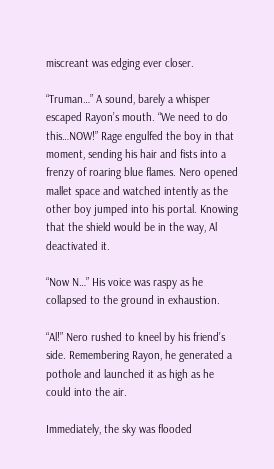miscreant was edging ever closer.

“Truman…” A sound, barely a whisper escaped Rayon’s mouth. “We need to do this…NOW!” Rage engulfed the boy in that moment, sending his hair and fists into a frenzy of roaring blue flames. Nero opened mallet space and watched intently as the other boy jumped into his portal. Knowing that the shield would be in the way, Al deactivated it.

“Now N…” His voice was raspy as he collapsed to the ground in exhaustion.

“Al!” Nero rushed to kneel by his friend’s side. Remembering Rayon, he generated a pothole and launched it as high as he could into the air.

Immediately, the sky was flooded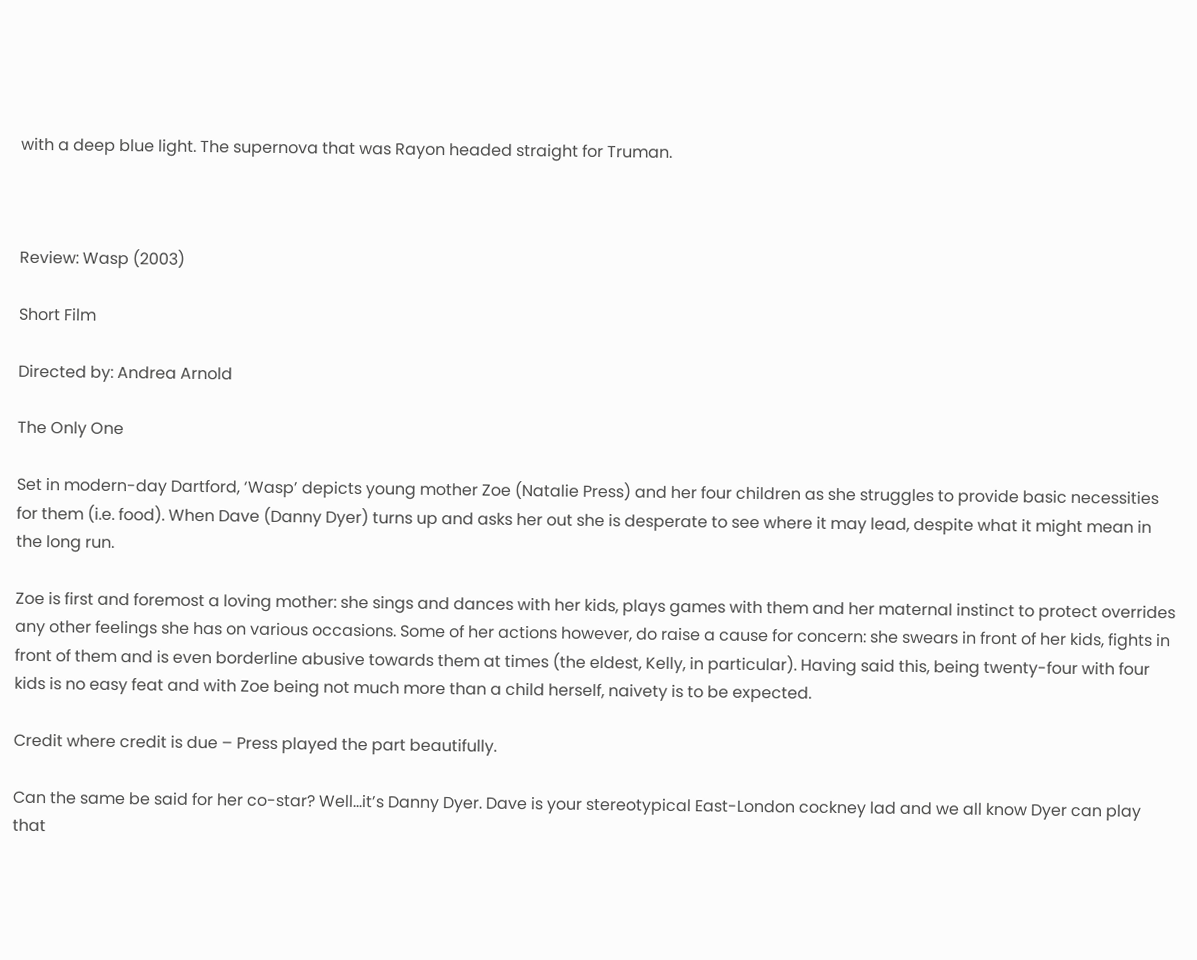with a deep blue light. The supernova that was Rayon headed straight for Truman.



Review: Wasp (2003)

Short Film

Directed by: Andrea Arnold

The Only One

Set in modern-day Dartford, ‘Wasp’ depicts young mother Zoe (Natalie Press) and her four children as she struggles to provide basic necessities for them (i.e. food). When Dave (Danny Dyer) turns up and asks her out she is desperate to see where it may lead, despite what it might mean in the long run.

Zoe is first and foremost a loving mother: she sings and dances with her kids, plays games with them and her maternal instinct to protect overrides any other feelings she has on various occasions. Some of her actions however, do raise a cause for concern: she swears in front of her kids, fights in front of them and is even borderline abusive towards them at times (the eldest, Kelly, in particular). Having said this, being twenty-four with four kids is no easy feat and with Zoe being not much more than a child herself, naivety is to be expected.

Credit where credit is due – Press played the part beautifully.

Can the same be said for her co-star? Well…it’s Danny Dyer. Dave is your stereotypical East-London cockney lad and we all know Dyer can play that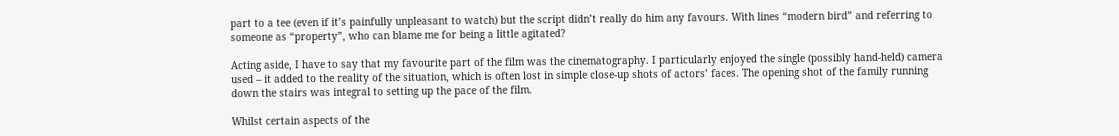part to a tee (even if it’s painfully unpleasant to watch) but the script didn’t really do him any favours. With lines “modern bird” and referring to someone as “property”, who can blame me for being a little agitated?

Acting aside, I have to say that my favourite part of the film was the cinematography. I particularly enjoyed the single (possibly hand-held) camera used – it added to the reality of the situation, which is often lost in simple close-up shots of actors’ faces. The opening shot of the family running down the stairs was integral to setting up the pace of the film.

Whilst certain aspects of the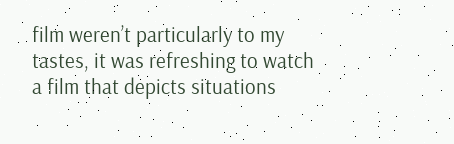film weren’t particularly to my tastes, it was refreshing to watch a film that depicts situations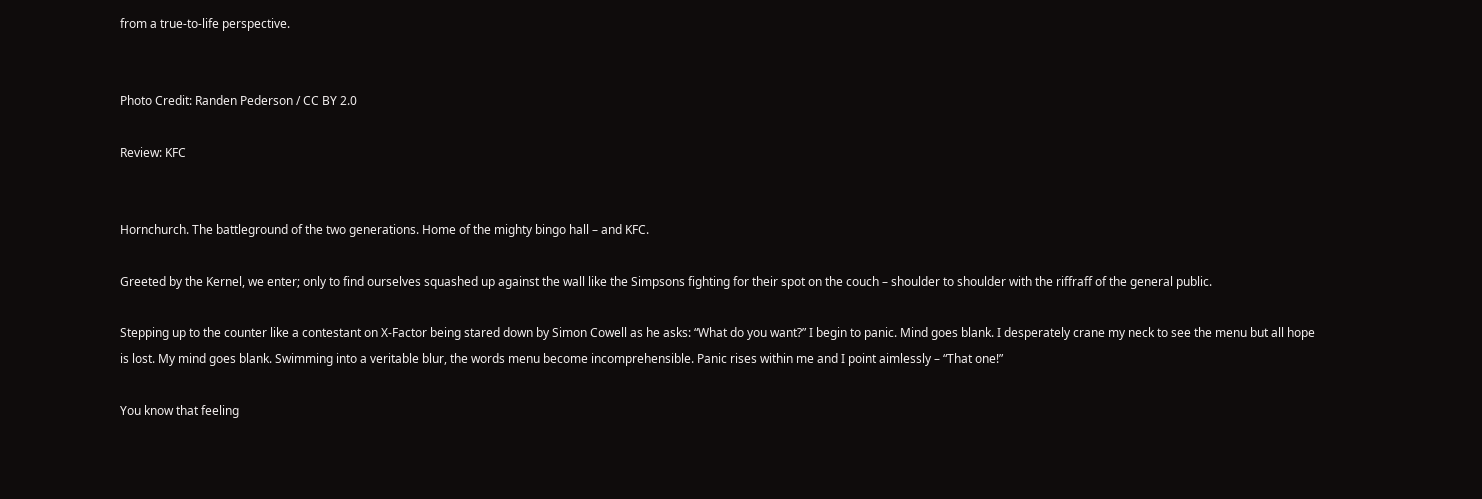from a true-to-life perspective.


Photo Credit: Randen Pederson / CC BY 2.0

Review: KFC


Hornchurch. The battleground of the two generations. Home of the mighty bingo hall – and KFC.

Greeted by the Kernel, we enter; only to find ourselves squashed up against the wall like the Simpsons fighting for their spot on the couch – shoulder to shoulder with the riffraff of the general public.

Stepping up to the counter like a contestant on X-Factor being stared down by Simon Cowell as he asks: “What do you want?” I begin to panic. Mind goes blank. I desperately crane my neck to see the menu but all hope is lost. My mind goes blank. Swimming into a veritable blur, the words menu become incomprehensible. Panic rises within me and I point aimlessly – “That one!”

You know that feeling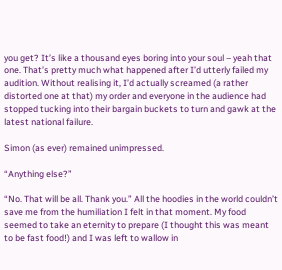you get? It’s like a thousand eyes boring into your soul – yeah that one. That’s pretty much what happened after I’d utterly failed my audition. Without realising it, I’d actually screamed (a rather distorted one at that) my order and everyone in the audience had stopped tucking into their bargain buckets to turn and gawk at the latest national failure.

Simon (as ever) remained unimpressed.

“Anything else?”

“No. That will be all. Thank you.” All the hoodies in the world couldn’t save me from the humiliation I felt in that moment. My food seemed to take an eternity to prepare (I thought this was meant to be fast food!) and I was left to wallow in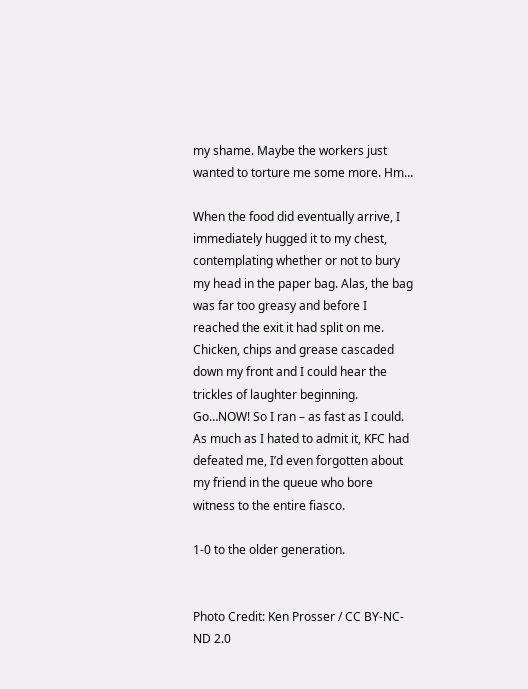my shame. Maybe the workers just wanted to torture me some more. Hm…

When the food did eventually arrive, I immediately hugged it to my chest, contemplating whether or not to bury my head in the paper bag. Alas, the bag was far too greasy and before I reached the exit it had split on me. Chicken, chips and grease cascaded down my front and I could hear the trickles of laughter beginning. Go…NOW! So I ran – as fast as I could. As much as I hated to admit it, KFC had defeated me, I’d even forgotten about my friend in the queue who bore witness to the entire fiasco.

1-0 to the older generation.


Photo Credit: Ken Prosser / CC BY-NC-ND 2.0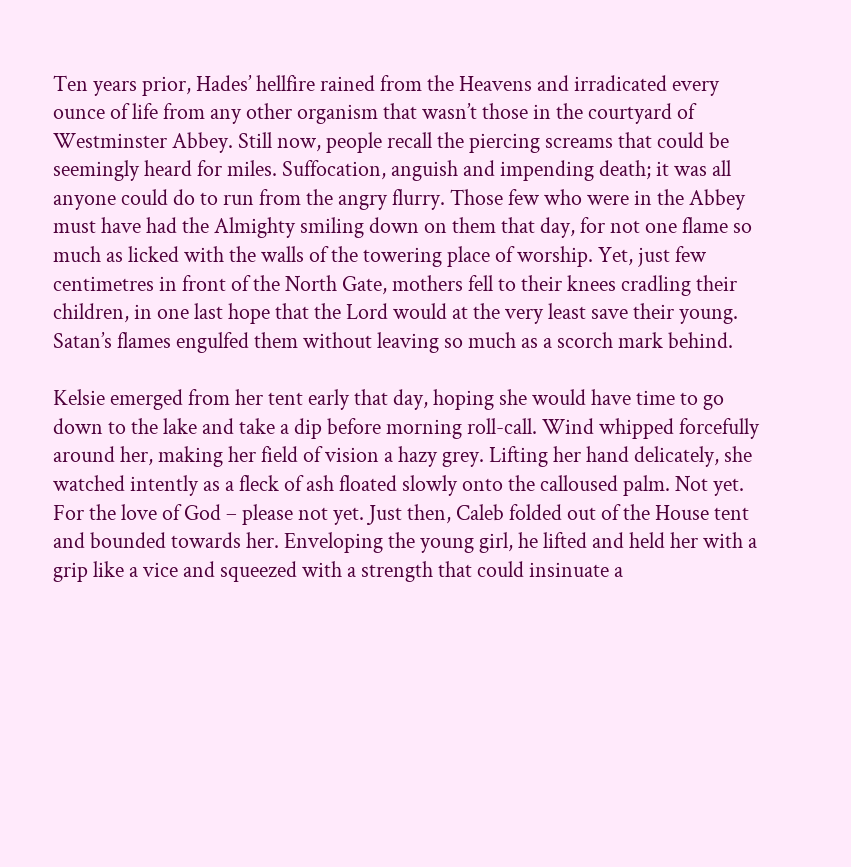Ten years prior, Hades’ hellfire rained from the Heavens and irradicated every ounce of life from any other organism that wasn’t those in the courtyard of Westminster Abbey. Still now, people recall the piercing screams that could be seemingly heard for miles. Suffocation, anguish and impending death; it was all anyone could do to run from the angry flurry. Those few who were in the Abbey must have had the Almighty smiling down on them that day, for not one flame so much as licked with the walls of the towering place of worship. Yet, just few centimetres in front of the North Gate, mothers fell to their knees cradling their children, in one last hope that the Lord would at the very least save their young. Satan’s flames engulfed them without leaving so much as a scorch mark behind.

Kelsie emerged from her tent early that day, hoping she would have time to go down to the lake and take a dip before morning roll-call. Wind whipped forcefully around her, making her field of vision a hazy grey. Lifting her hand delicately, she watched intently as a fleck of ash floated slowly onto the calloused palm. Not yet. For the love of God – please not yet. Just then, Caleb folded out of the House tent and bounded towards her. Enveloping the young girl, he lifted and held her with a grip like a vice and squeezed with a strength that could insinuate a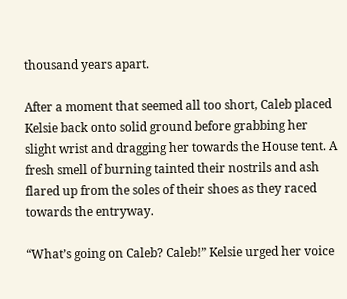thousand years apart.

After a moment that seemed all too short, Caleb placed Kelsie back onto solid ground before grabbing her slight wrist and dragging her towards the House tent. A fresh smell of burning tainted their nostrils and ash flared up from the soles of their shoes as they raced towards the entryway.

“What’s going on Caleb? Caleb!” Kelsie urged her voice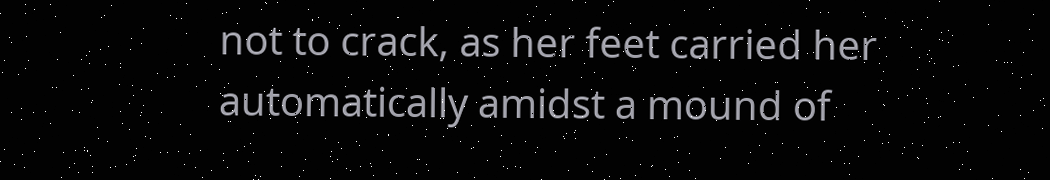not to crack, as her feet carried her automatically amidst a mound of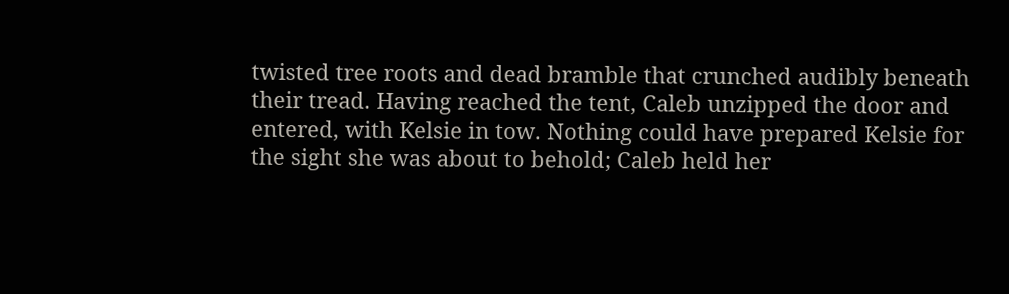twisted tree roots and dead bramble that crunched audibly beneath their tread. Having reached the tent, Caleb unzipped the door and entered, with Kelsie in tow. Nothing could have prepared Kelsie for the sight she was about to behold; Caleb held her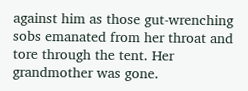against him as those gut-wrenching sobs emanated from her throat and tore through the tent. Her grandmother was gone.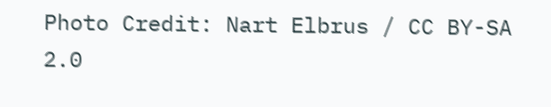Photo Credit: Nart Elbrus / CC BY-SA 2.0